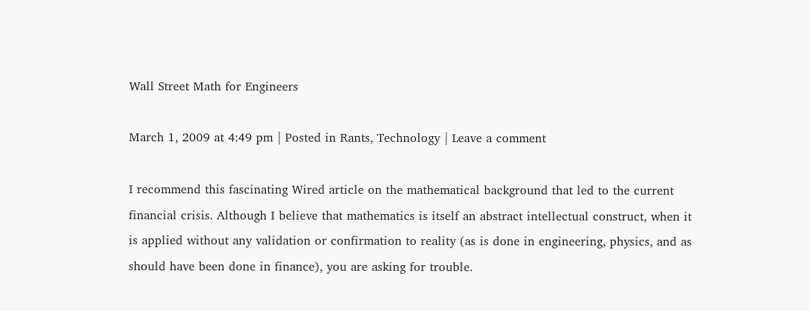Wall Street Math for Engineers

March 1, 2009 at 4:49 pm | Posted in Rants, Technology | Leave a comment

I recommend this fascinating Wired article on the mathematical background that led to the current financial crisis. Although I believe that mathematics is itself an abstract intellectual construct, when it is applied without any validation or confirmation to reality (as is done in engineering, physics, and as should have been done in finance), you are asking for trouble.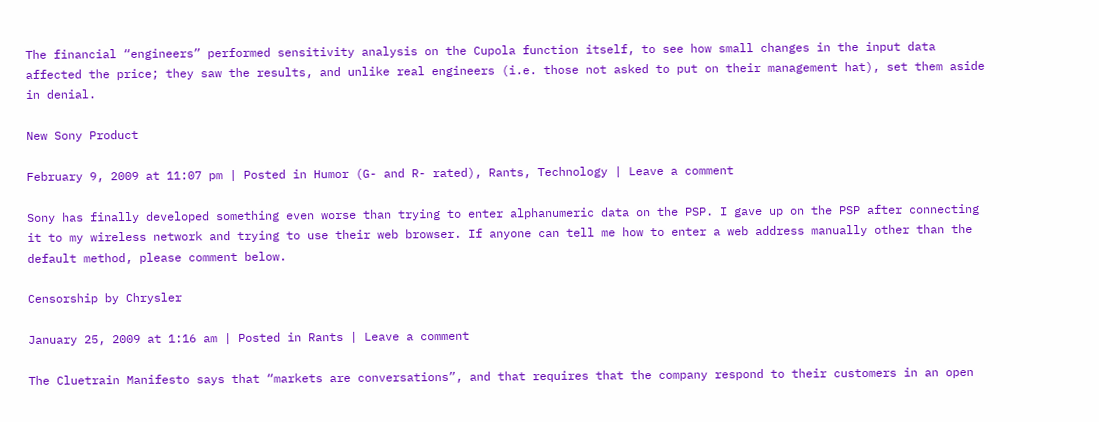The financial “engineers” performed sensitivity analysis on the Cupola function itself, to see how small changes in the input data affected the price; they saw the results, and unlike real engineers (i.e. those not asked to put on their management hat), set them aside in denial.

New Sony Product

February 9, 2009 at 11:07 pm | Posted in Humor (G- and R- rated), Rants, Technology | Leave a comment

Sony has finally developed something even worse than trying to enter alphanumeric data on the PSP. I gave up on the PSP after connecting it to my wireless network and trying to use their web browser. If anyone can tell me how to enter a web address manually other than the default method, please comment below.

Censorship by Chrysler

January 25, 2009 at 1:16 am | Posted in Rants | Leave a comment

The Cluetrain Manifesto says that “markets are conversations”, and that requires that the company respond to their customers in an open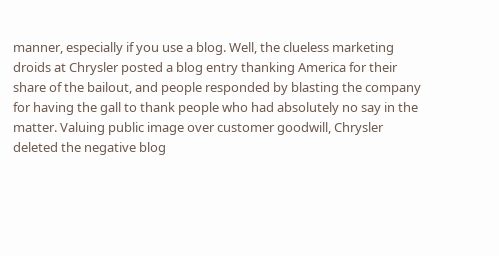manner, especially if you use a blog. Well, the clueless marketing droids at Chrysler posted a blog entry thanking America for their share of the bailout, and people responded by blasting the company for having the gall to thank people who had absolutely no say in the matter. Valuing public image over customer goodwill, Chrysler deleted the negative blog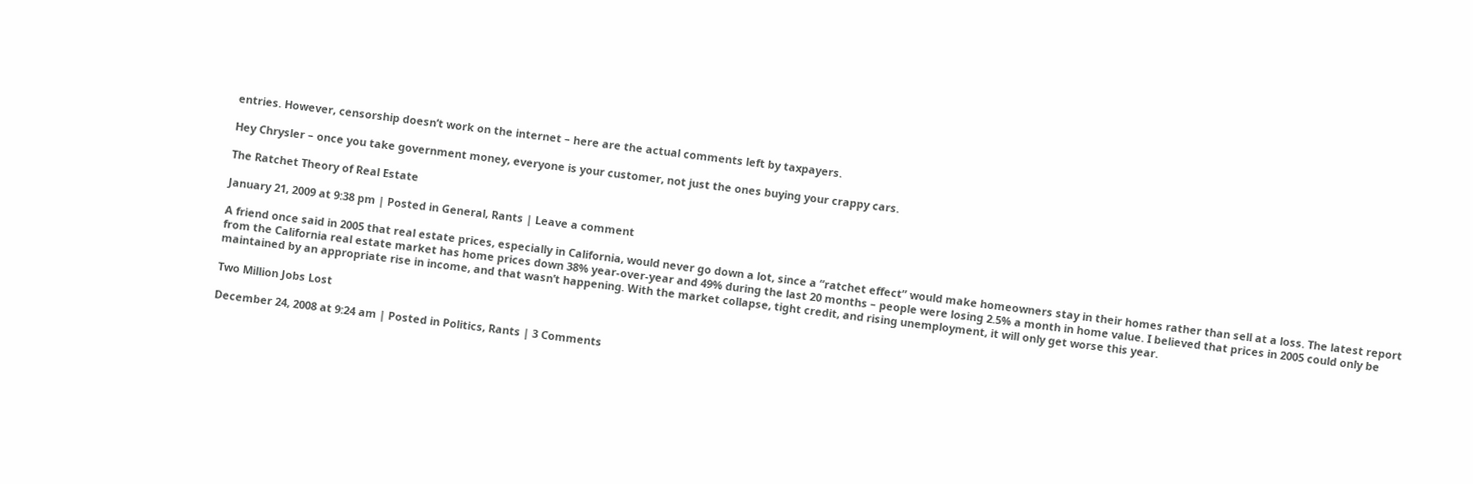entries. However, censorship doesn’t work on the internet – here are the actual comments left by taxpayers.

Hey Chrysler – once you take government money, everyone is your customer, not just the ones buying your crappy cars.

The Ratchet Theory of Real Estate

January 21, 2009 at 9:38 pm | Posted in General, Rants | Leave a comment

A friend once said in 2005 that real estate prices, especially in California, would never go down a lot, since a “ratchet effect” would make homeowners stay in their homes rather than sell at a loss. The latest report from the California real estate market has home prices down 38% year-over-year and 49% during the last 20 months – people were losing 2.5% a month in home value. I believed that prices in 2005 could only be maintained by an appropriate rise in income, and that wasn’t happening. With the market collapse, tight credit, and rising unemployment, it will only get worse this year.

Two Million Jobs Lost

December 24, 2008 at 9:24 am | Posted in Politics, Rants | 3 Comments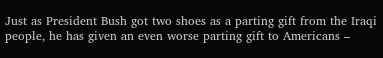Just as President Bush got two shoes as a parting gift from the Iraqi people, he has given an even worse parting gift to Americans –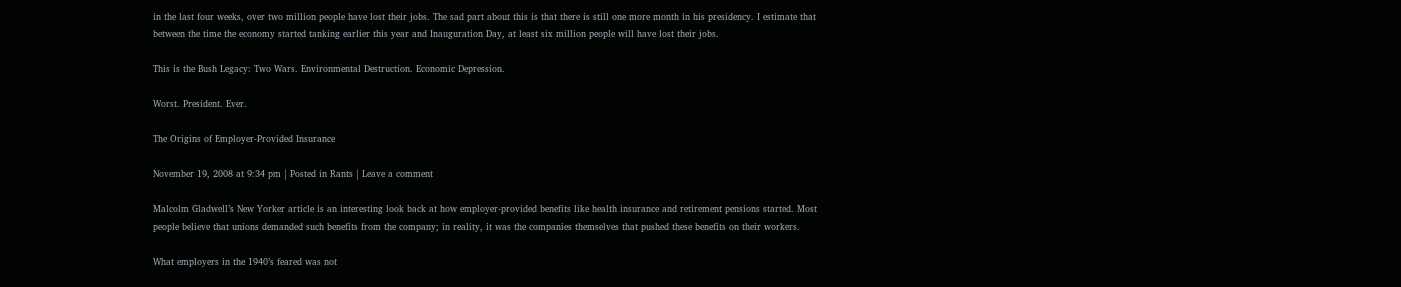in the last four weeks, over two million people have lost their jobs. The sad part about this is that there is still one more month in his presidency. I estimate that between the time the economy started tanking earlier this year and Inauguration Day, at least six million people will have lost their jobs.

This is the Bush Legacy: Two Wars. Environmental Destruction. Economic Depression.

Worst. President. Ever.

The Origins of Employer-Provided Insurance

November 19, 2008 at 9:34 pm | Posted in Rants | Leave a comment

Malcolm Gladwell’s New Yorker article is an interesting look back at how employer-provided benefits like health insurance and retirement pensions started. Most people believe that unions demanded such benefits from the company; in reality, it was the companies themselves that pushed these benefits on their workers.

What employers in the 1940’s feared was not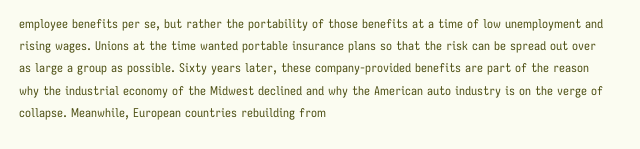employee benefits per se, but rather the portability of those benefits at a time of low unemployment and rising wages. Unions at the time wanted portable insurance plans so that the risk can be spread out over as large a group as possible. Sixty years later, these company-provided benefits are part of the reason why the industrial economy of the Midwest declined and why the American auto industry is on the verge of collapse. Meanwhile, European countries rebuilding from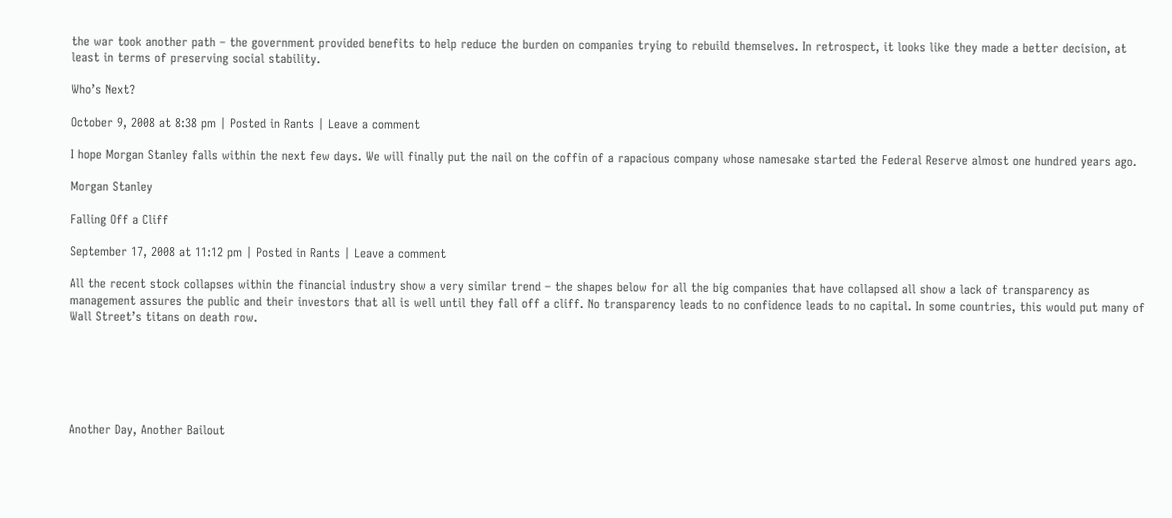the war took another path – the government provided benefits to help reduce the burden on companies trying to rebuild themselves. In retrospect, it looks like they made a better decision, at least in terms of preserving social stability.

Who’s Next?

October 9, 2008 at 8:38 pm | Posted in Rants | Leave a comment

I hope Morgan Stanley falls within the next few days. We will finally put the nail on the coffin of a rapacious company whose namesake started the Federal Reserve almost one hundred years ago.

Morgan Stanley

Falling Off a Cliff

September 17, 2008 at 11:12 pm | Posted in Rants | Leave a comment

All the recent stock collapses within the financial industry show a very similar trend – the shapes below for all the big companies that have collapsed all show a lack of transparency as management assures the public and their investors that all is well until they fall off a cliff. No transparency leads to no confidence leads to no capital. In some countries, this would put many of Wall Street’s titans on death row.






Another Day, Another Bailout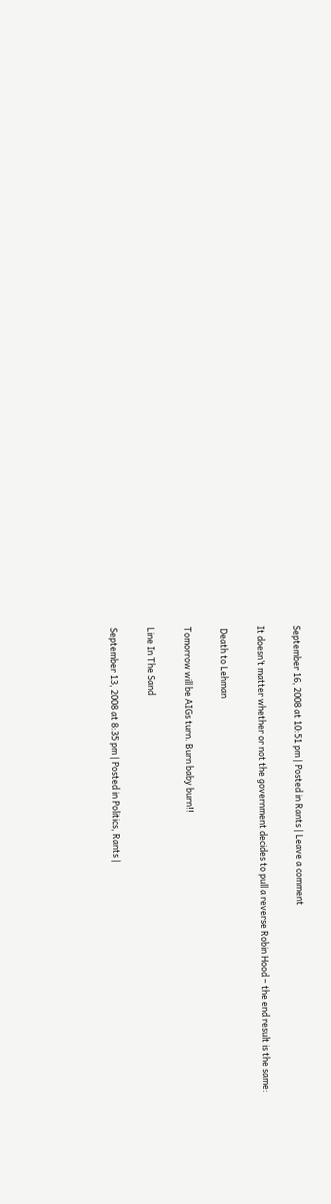September 16, 2008 at 10:51 pm | Posted in Rants | Leave a comment

It doesn’t matter whether or not the government decides to pull a reverse Robin Hood – the end result is the same:

 Death to Lehman

Tomorrow will be AIGs turn. Burn baby burn!!

Line In The Sand

September 13, 2008 at 8:35 pm | Posted in Politics, Rants |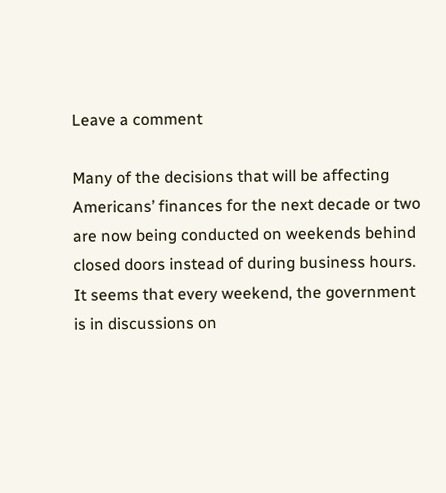Leave a comment

Many of the decisions that will be affecting Americans’ finances for the next decade or two are now being conducted on weekends behind closed doors instead of during business hours. It seems that every weekend, the government is in discussions on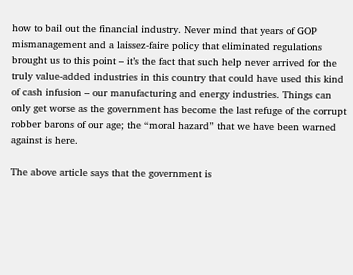how to bail out the financial industry. Never mind that years of GOP mismanagement and a laissez-faire policy that eliminated regulations brought us to this point – it’s the fact that such help never arrived for the truly value-added industries in this country that could have used this kind of cash infusion – our manufacturing and energy industries. Things can only get worse as the government has become the last refuge of the corrupt robber barons of our age; the “moral hazard” that we have been warned against is here.

The above article says that the government is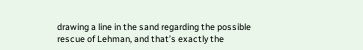drawing a line in the sand regarding the possible rescue of Lehman, and that’s exactly the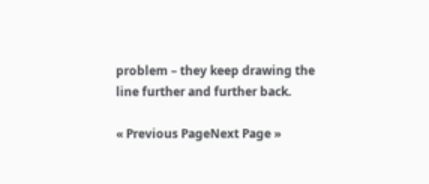problem – they keep drawing the line further and further back.

« Previous PageNext Page »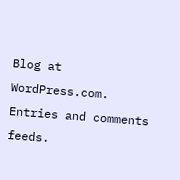Blog at WordPress.com.
Entries and comments feeds.